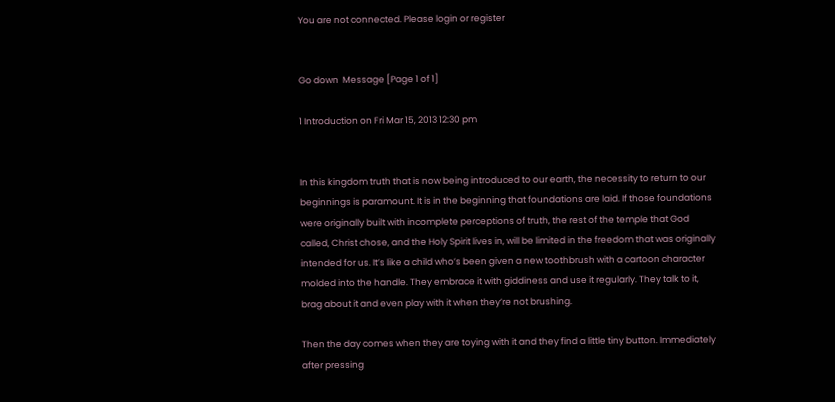You are not connected. Please login or register


Go down  Message [Page 1 of 1]

1 Introduction on Fri Mar 15, 2013 12:30 pm


In this kingdom truth that is now being introduced to our earth, the necessity to return to our beginnings is paramount. It is in the beginning that foundations are laid. If those foundations were originally built with incomplete perceptions of truth, the rest of the temple that God called, Christ chose, and the Holy Spirit lives in, will be limited in the freedom that was originally intended for us. It’s like a child who’s been given a new toothbrush with a cartoon character molded into the handle. They embrace it with giddiness and use it regularly. They talk to it, brag about it and even play with it when they’re not brushing.

Then the day comes when they are toying with it and they find a little tiny button. Immediately after pressing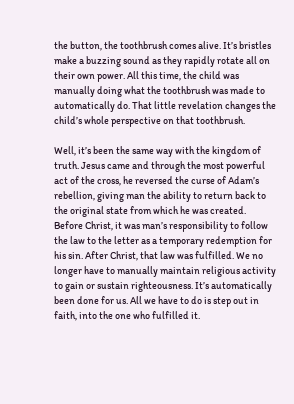the button, the toothbrush comes alive. It’s bristles make a buzzing sound as they rapidly rotate all on their own power. All this time, the child was manually doing what the toothbrush was made to automatically do. That little revelation changes the child’s whole perspective on that toothbrush.

Well, it’s been the same way with the kingdom of truth. Jesus came and through the most powerful act of the cross, he reversed the curse of Adam’s rebellion, giving man the ability to return back to the original state from which he was created. Before Christ, it was man’s responsibility to follow the law to the letter as a temporary redemption for his sin. After Christ, that law was fulfilled. We no longer have to manually maintain religious activity to gain or sustain righteousness. It’s automatically been done for us. All we have to do is step out in faith, into the one who fulfilled it.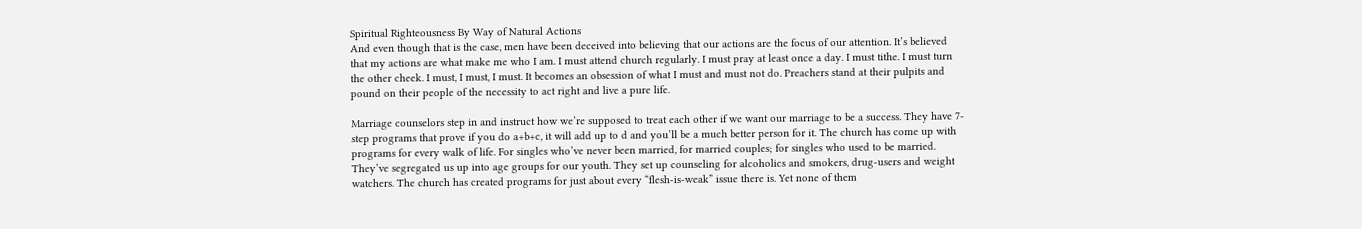Spiritual Righteousness By Way of Natural Actions
And even though that is the case, men have been deceived into believing that our actions are the focus of our attention. It’s believed that my actions are what make me who I am. I must attend church regularly. I must pray at least once a day. I must tithe. I must turn the other cheek. I must, I must, I must. It becomes an obsession of what I must and must not do. Preachers stand at their pulpits and pound on their people of the necessity to act right and live a pure life.

Marriage counselors step in and instruct how we’re supposed to treat each other if we want our marriage to be a success. They have 7-step programs that prove if you do a+b+c, it will add up to d and you’ll be a much better person for it. The church has come up with programs for every walk of life. For singles who’ve never been married, for married couples; for singles who used to be married. They’ve segregated us up into age groups for our youth. They set up counseling for alcoholics and smokers, drug-users and weight watchers. The church has created programs for just about every “flesh-is-weak” issue there is. Yet none of them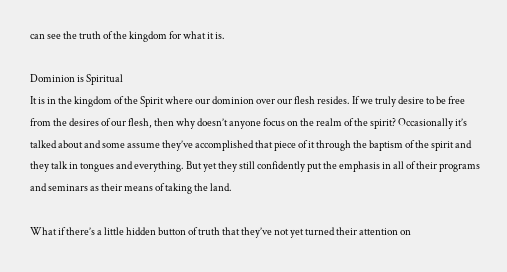can see the truth of the kingdom for what it is.

Dominion is Spiritual
It is in the kingdom of the Spirit where our dominion over our flesh resides. If we truly desire to be free from the desires of our flesh, then why doesn’t anyone focus on the realm of the spirit? Occasionally it’s talked about and some assume they’ve accomplished that piece of it through the baptism of the spirit and they talk in tongues and everything. But yet they still confidently put the emphasis in all of their programs and seminars as their means of taking the land.

What if there’s a little hidden button of truth that they’ve not yet turned their attention on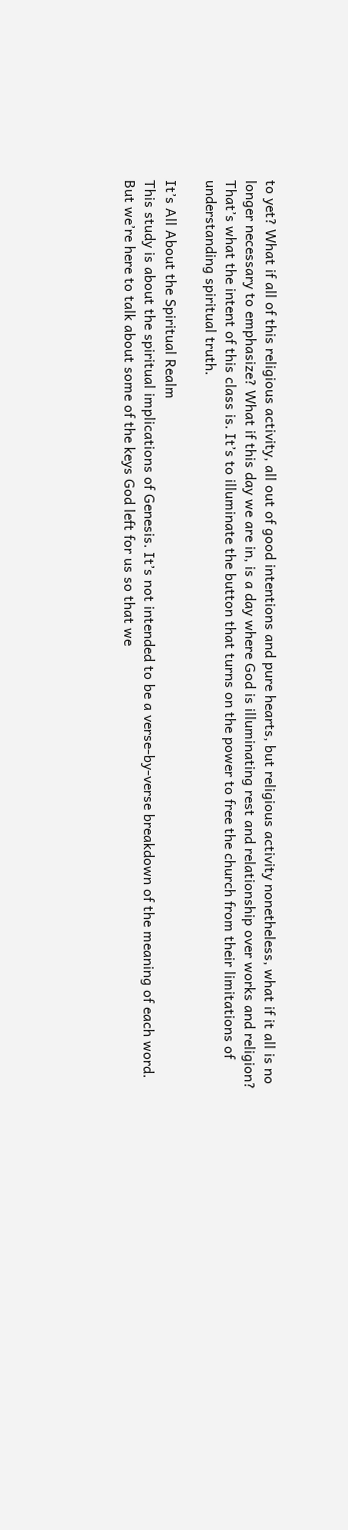to yet? What if all of this religious activity, all out of good intentions and pure hearts, but religious activity nonetheless, what if it all is no longer necessary to emphasize? What if this day we are in, is a day where God is illuminating rest and relationship over works and religion? That’s what the intent of this class is. It’s to illuminate the button that turns on the power to free the church from their limitations of understanding spiritual truth.

It’s All About the Spiritual Realm
This study is about the spiritual implications of Genesis. It’s not intended to be a verse-by-verse breakdown of the meaning of each word. But we’re here to talk about some of the keys God left for us so that we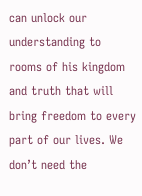can unlock our understanding to rooms of his kingdom and truth that will bring freedom to every part of our lives. We don’t need the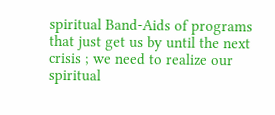spiritual Band-Aids of programs that just get us by until the next crisis ; we need to realize our spiritual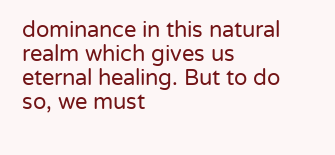dominance in this natural realm which gives us eternal healing. But to do so, we must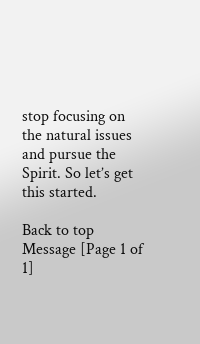stop focusing on the natural issues and pursue the Spirit. So let’s get this started.

Back to top  Message [Page 1 of 1]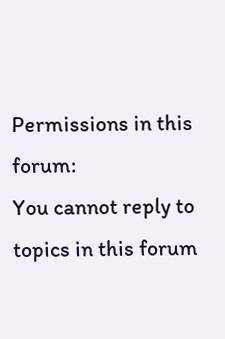Permissions in this forum:
You cannot reply to topics in this forum